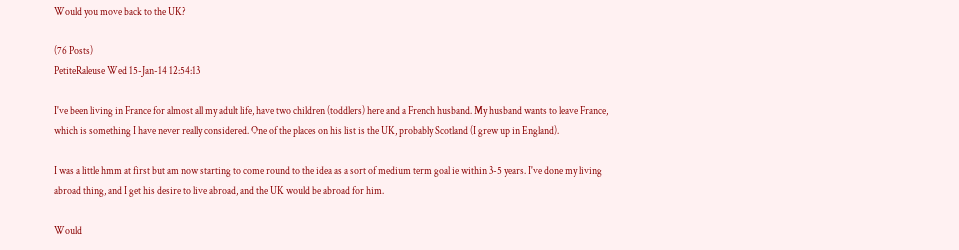Would you move back to the UK?

(76 Posts)
PetiteRaleuse Wed 15-Jan-14 12:54:13

I've been living in France for almost all my adult life, have two children (toddlers) here and a French husband. My husband wants to leave France, which is something I have never really considered. One of the places on his list is the UK, probably Scotland (I grew up in England).

I was a little hmm at first but am now starting to come round to the idea as a sort of medium term goal ie within 3-5 years. I've done my living abroad thing, and I get his desire to live abroad, and the UK would be abroad for him.

Would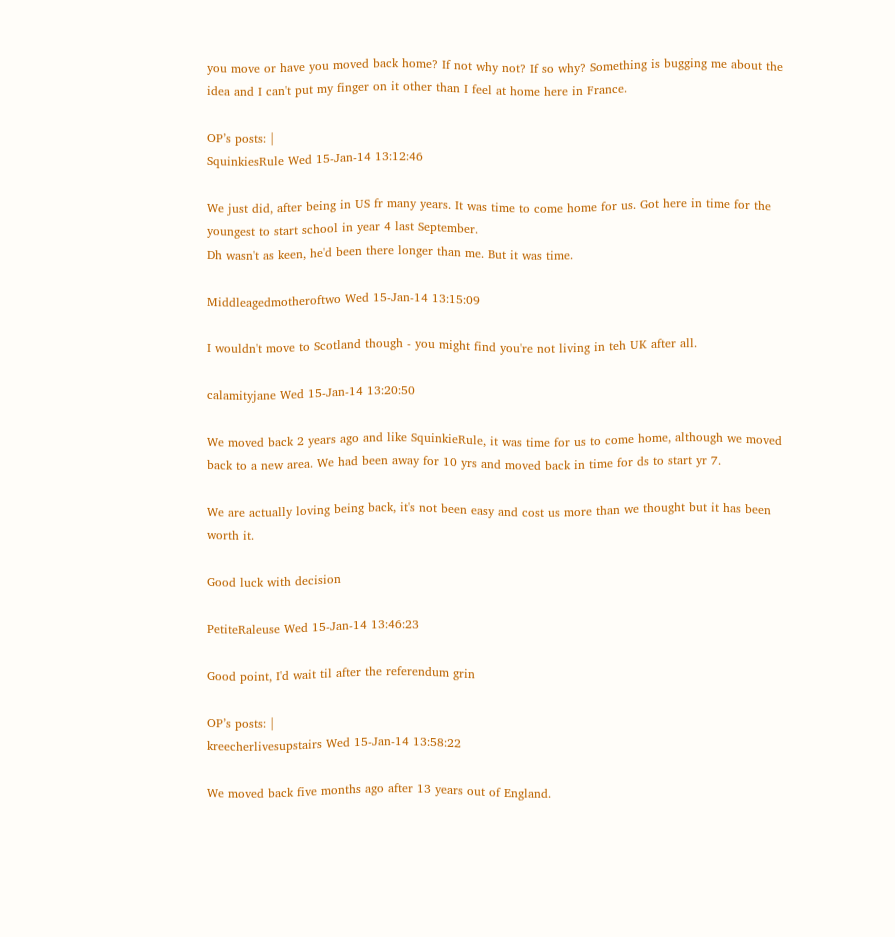you move or have you moved back home? If not why not? If so why? Something is bugging me about the idea and I can't put my finger on it other than I feel at home here in France.

OP’s posts: |
SquinkiesRule Wed 15-Jan-14 13:12:46

We just did, after being in US fr many years. It was time to come home for us. Got here in time for the youngest to start school in year 4 last September.
Dh wasn't as keen, he'd been there longer than me. But it was time.

Middleagedmotheroftwo Wed 15-Jan-14 13:15:09

I wouldn't move to Scotland though - you might find you're not living in teh UK after all.

calamityjane Wed 15-Jan-14 13:20:50

We moved back 2 years ago and like SquinkieRule, it was time for us to come home, although we moved back to a new area. We had been away for 10 yrs and moved back in time for ds to start yr 7.

We are actually loving being back, it's not been easy and cost us more than we thought but it has been worth it.

Good luck with decision

PetiteRaleuse Wed 15-Jan-14 13:46:23

Good point, I'd wait til after the referendum grin

OP’s posts: |
kreecherlivesupstairs Wed 15-Jan-14 13:58:22

We moved back five months ago after 13 years out of England.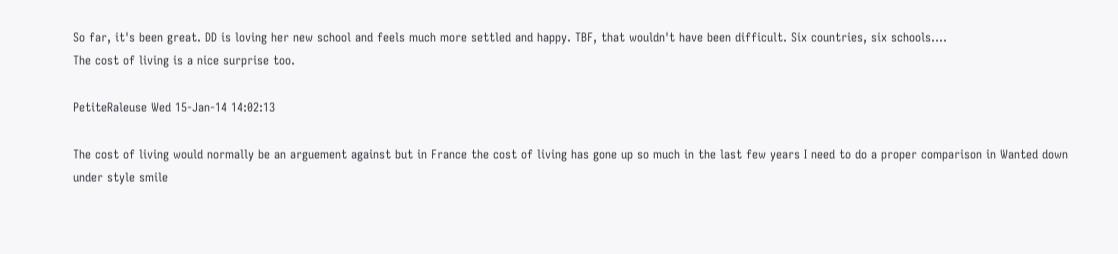So far, it's been great. DD is loving her new school and feels much more settled and happy. TBF, that wouldn't have been difficult. Six countries, six schools....
The cost of living is a nice surprise too.

PetiteRaleuse Wed 15-Jan-14 14:02:13

The cost of living would normally be an arguement against but in France the cost of living has gone up so much in the last few years I need to do a proper comparison in Wanted down under style smile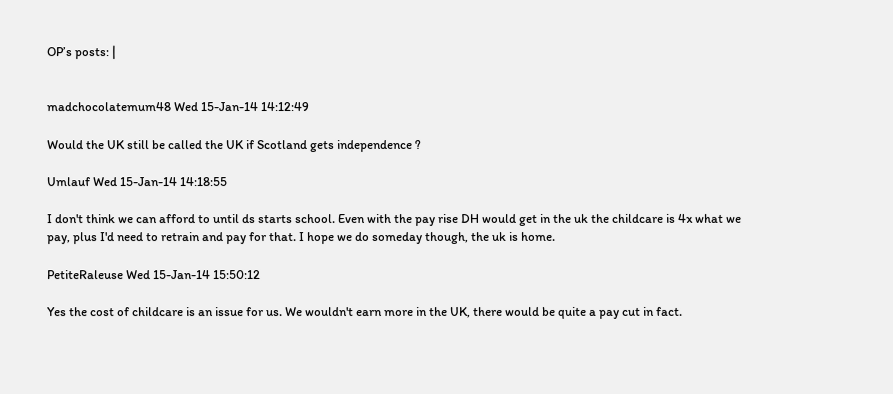OP’s posts: |


madchocolatemum48 Wed 15-Jan-14 14:12:49

Would the UK still be called the UK if Scotland gets independence ?

Umlauf Wed 15-Jan-14 14:18:55

I don't think we can afford to until ds starts school. Even with the pay rise DH would get in the uk the childcare is 4x what we pay, plus I'd need to retrain and pay for that. I hope we do someday though, the uk is home.

PetiteRaleuse Wed 15-Jan-14 15:50:12

Yes the cost of childcare is an issue for us. We wouldn't earn more in the UK, there would be quite a pay cut in fact.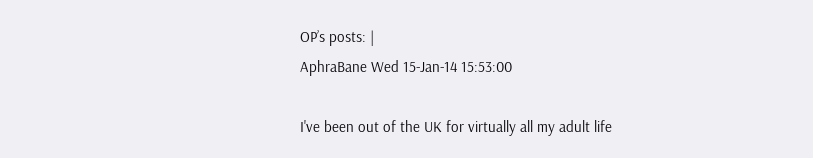OP’s posts: |
AphraBane Wed 15-Jan-14 15:53:00

I've been out of the UK for virtually all my adult life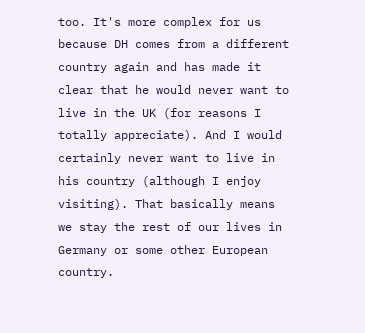too. It's more complex for us because DH comes from a different country again and has made it clear that he would never want to live in the UK (for reasons I totally appreciate). And I would certainly never want to live in his country (although I enjoy visiting). That basically means we stay the rest of our lives in Germany or some other European country.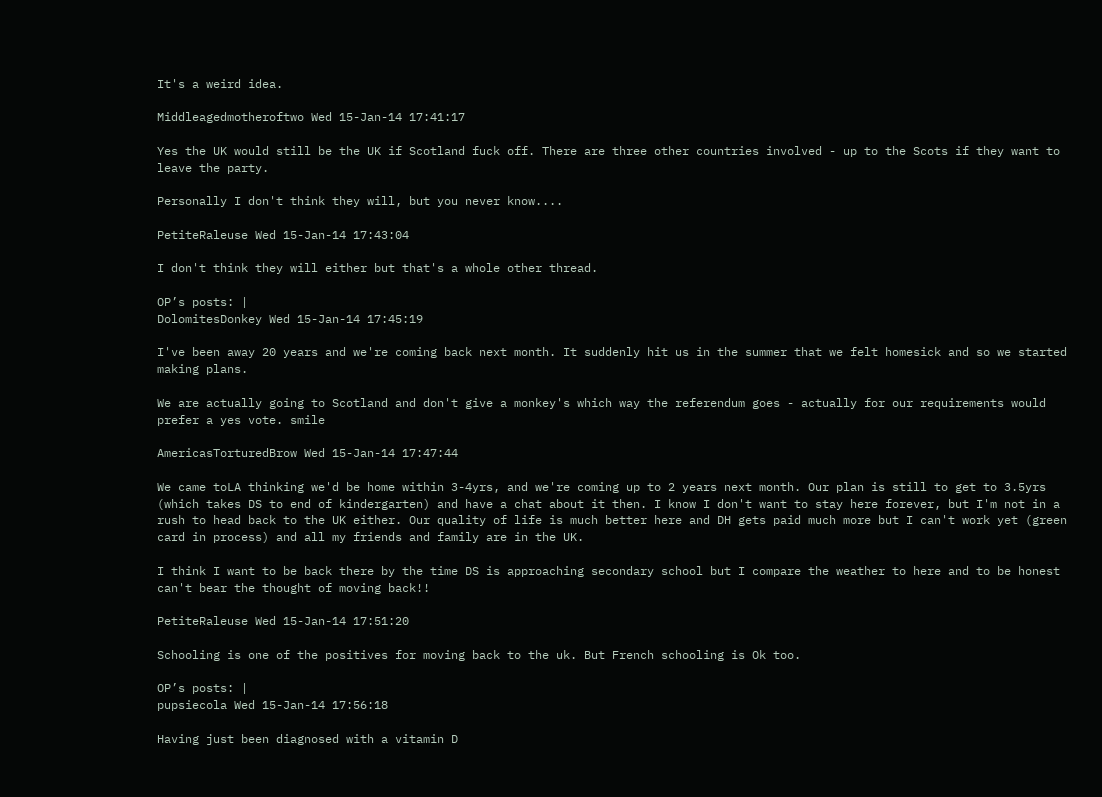It's a weird idea.

Middleagedmotheroftwo Wed 15-Jan-14 17:41:17

Yes the UK would still be the UK if Scotland fuck off. There are three other countries involved - up to the Scots if they want to leave the party.

Personally I don't think they will, but you never know....

PetiteRaleuse Wed 15-Jan-14 17:43:04

I don't think they will either but that's a whole other thread.

OP’s posts: |
DolomitesDonkey Wed 15-Jan-14 17:45:19

I've been away 20 years and we're coming back next month. It suddenly hit us in the summer that we felt homesick and so we started making plans.

We are actually going to Scotland and don't give a monkey's which way the referendum goes - actually for our requirements would prefer a yes vote. smile

AmericasTorturedBrow Wed 15-Jan-14 17:47:44

We came toLA thinking we'd be home within 3-4yrs, and we're coming up to 2 years next month. Our plan is still to get to 3.5yrs (which takes DS to end of kindergarten) and have a chat about it then. I know I don't want to stay here forever, but I'm not in a rush to head back to the UK either. Our quality of life is much better here and DH gets paid much more but I can't work yet (green card in process) and all my friends and family are in the UK.

I think I want to be back there by the time DS is approaching secondary school but I compare the weather to here and to be honest can't bear the thought of moving back!!

PetiteRaleuse Wed 15-Jan-14 17:51:20

Schooling is one of the positives for moving back to the uk. But French schooling is Ok too.

OP’s posts: |
pupsiecola Wed 15-Jan-14 17:56:18

Having just been diagnosed with a vitamin D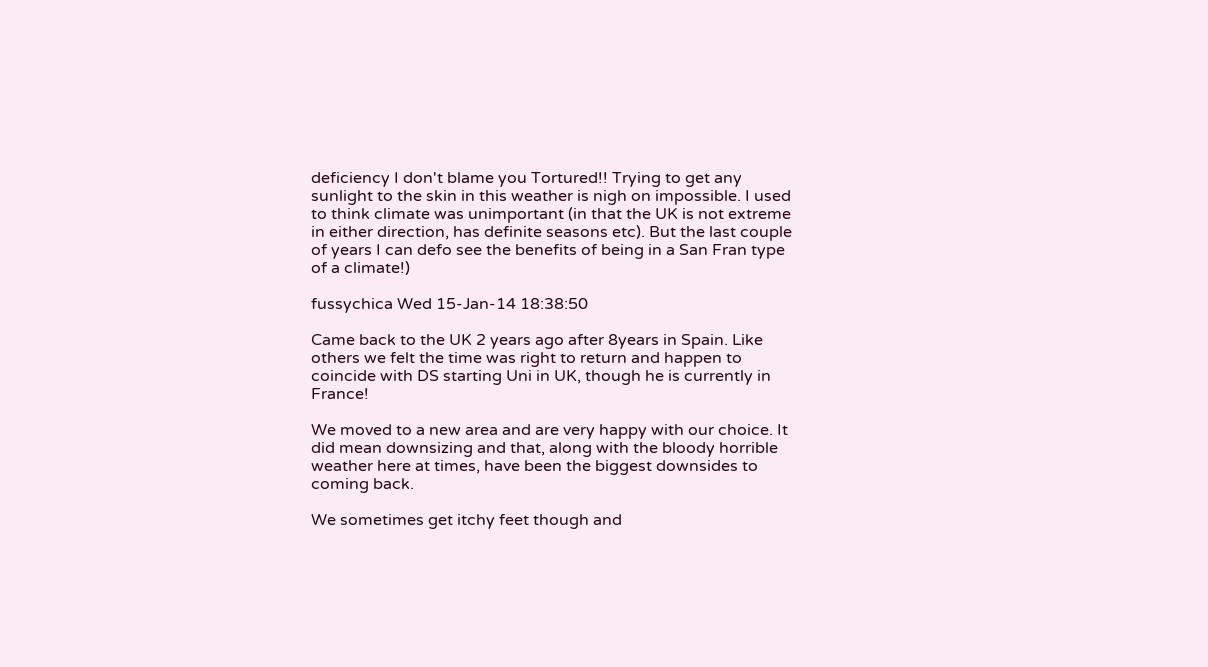deficiency I don't blame you Tortured!! Trying to get any sunlight to the skin in this weather is nigh on impossible. I used to think climate was unimportant (in that the UK is not extreme in either direction, has definite seasons etc). But the last couple of years I can defo see the benefits of being in a San Fran type of a climate!)

fussychica Wed 15-Jan-14 18:38:50

Came back to the UK 2 years ago after 8years in Spain. Like others we felt the time was right to return and happen to coincide with DS starting Uni in UK, though he is currently in France!

We moved to a new area and are very happy with our choice. It did mean downsizing and that, along with the bloody horrible weather here at times, have been the biggest downsides to coming back.

We sometimes get itchy feet though and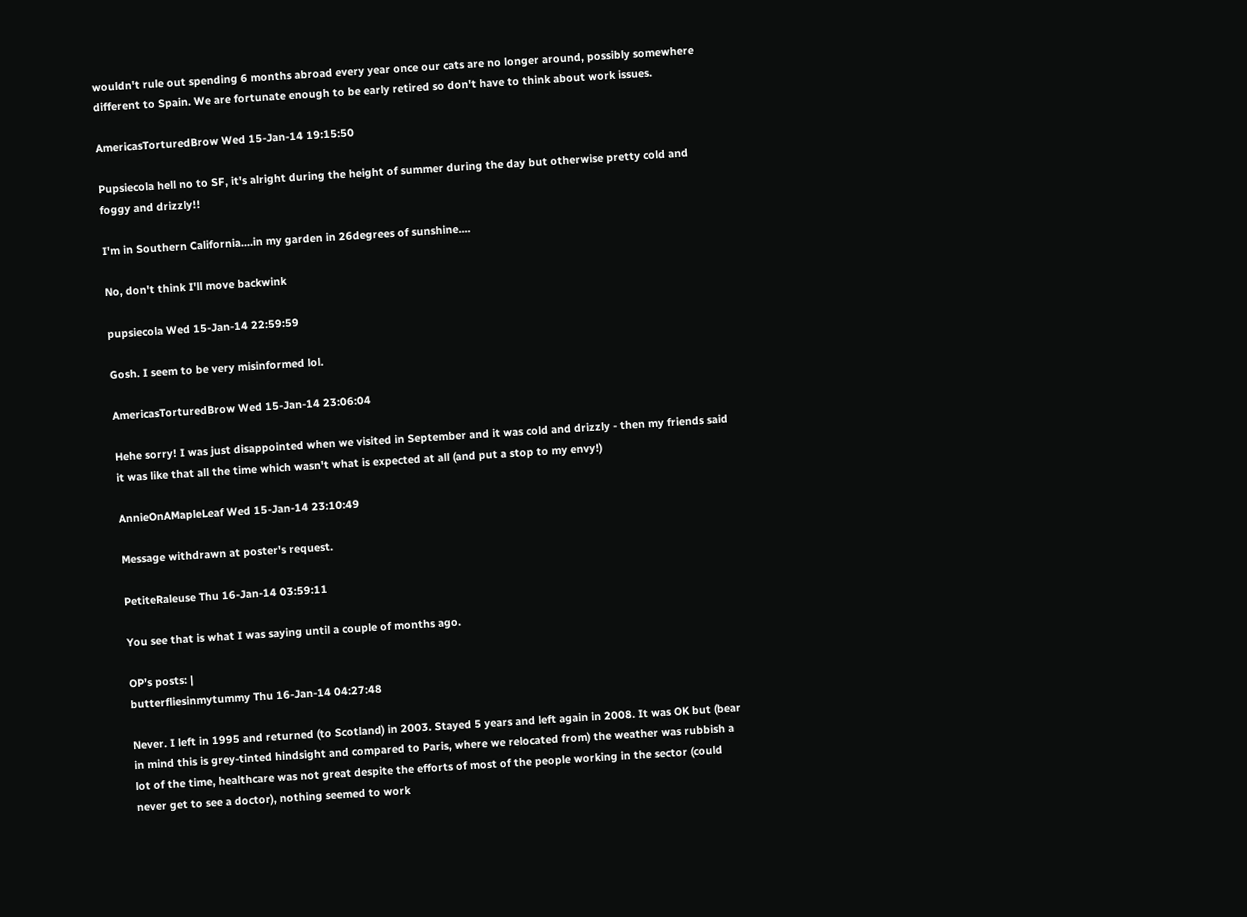wouldn't rule out spending 6 months abroad every year once our cats are no longer around, possibly somewhere different to Spain. We are fortunate enough to be early retired so don't have to think about work issues.

AmericasTorturedBrow Wed 15-Jan-14 19:15:50

Pupsiecola hell no to SF, it's alright during the height of summer during the day but otherwise pretty cold and foggy and drizzly!!

I'm in Southern California....in my garden in 26degrees of sunshine....

No, don't think I'll move backwink

pupsiecola Wed 15-Jan-14 22:59:59

Gosh. I seem to be very misinformed lol.

AmericasTorturedBrow Wed 15-Jan-14 23:06:04

Hehe sorry! I was just disappointed when we visited in September and it was cold and drizzly - then my friends said it was like that all the time which wasn't what is expected at all (and put a stop to my envy!)

AnnieOnAMapleLeaf Wed 15-Jan-14 23:10:49

Message withdrawn at poster's request.

PetiteRaleuse Thu 16-Jan-14 03:59:11

You see that is what I was saying until a couple of months ago.

OP’s posts: |
butterfliesinmytummy Thu 16-Jan-14 04:27:48

Never. I left in 1995 and returned (to Scotland) in 2003. Stayed 5 years and left again in 2008. It was OK but (bear in mind this is grey-tinted hindsight and compared to Paris, where we relocated from) the weather was rubbish a lot of the time, healthcare was not great despite the efforts of most of the people working in the sector (could never get to see a doctor), nothing seemed to work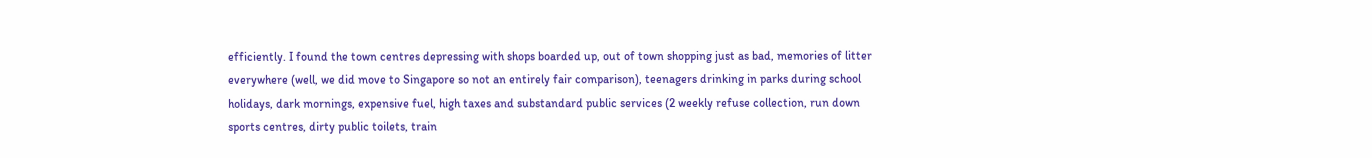efficiently. I found the town centres depressing with shops boarded up, out of town shopping just as bad, memories of litter everywhere (well, we did move to Singapore so not an entirely fair comparison), teenagers drinking in parks during school holidays, dark mornings, expensive fuel, high taxes and substandard public services (2 weekly refuse collection, run down sports centres, dirty public toilets, train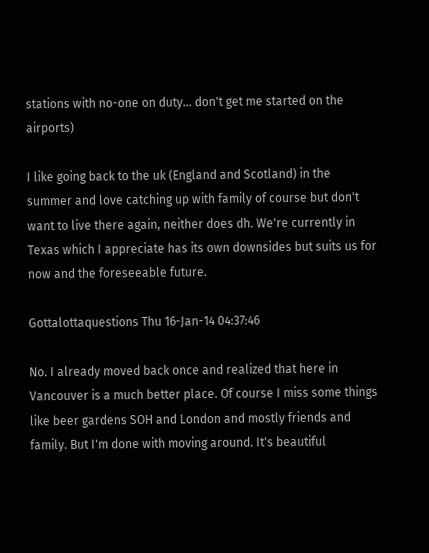stations with no-one on duty... don't get me started on the airports)

I like going back to the uk (England and Scotland) in the summer and love catching up with family of course but don't want to live there again, neither does dh. We're currently in Texas which I appreciate has its own downsides but suits us for now and the foreseeable future.

Gottalottaquestions Thu 16-Jan-14 04:37:46

No. I already moved back once and realized that here in Vancouver is a much better place. Of course I miss some things like beer gardens SOH and London and mostly friends and family. But I'm done with moving around. It's beautiful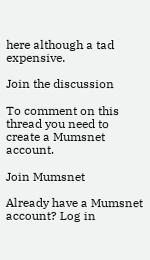here although a tad expensive.

Join the discussion

To comment on this thread you need to create a Mumsnet account.

Join Mumsnet

Already have a Mumsnet account? Log in